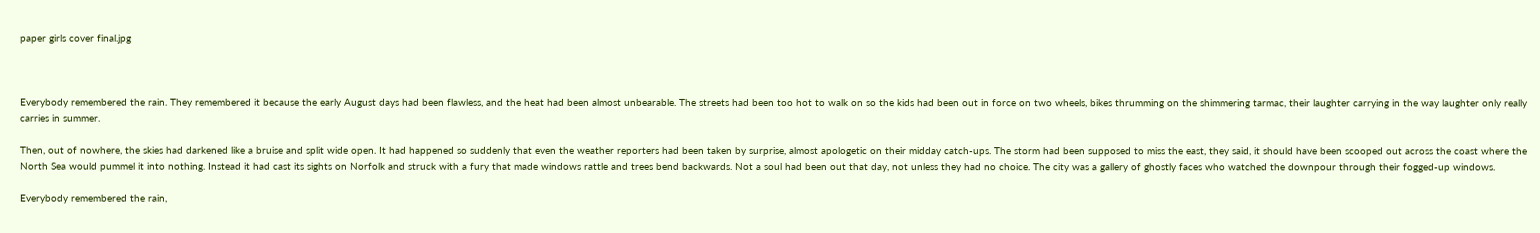paper girls cover final.jpg



Everybody remembered the rain. They remembered it because the early August days had been flawless, and the heat had been almost unbearable. The streets had been too hot to walk on so the kids had been out in force on two wheels, bikes thrumming on the shimmering tarmac, their laughter carrying in the way laughter only really carries in summer.

Then, out of nowhere, the skies had darkened like a bruise and split wide open. It had happened so suddenly that even the weather reporters had been taken by surprise, almost apologetic on their midday catch-ups. The storm had been supposed to miss the east, they said, it should have been scooped out across the coast where the North Sea would pummel it into nothing. Instead it had cast its sights on Norfolk and struck with a fury that made windows rattle and trees bend backwards. Not a soul had been out that day, not unless they had no choice. The city was a gallery of ghostly faces who watched the downpour through their fogged-up windows.

Everybody remembered the rain,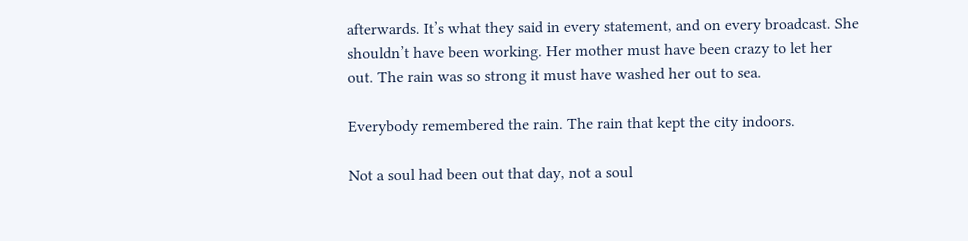afterwards. It’s what they said in every statement, and on every broadcast. She shouldn’t have been working. Her mother must have been crazy to let her out. The rain was so strong it must have washed her out to sea.

Everybody remembered the rain. The rain that kept the city indoors.

Not a soul had been out that day, not a soul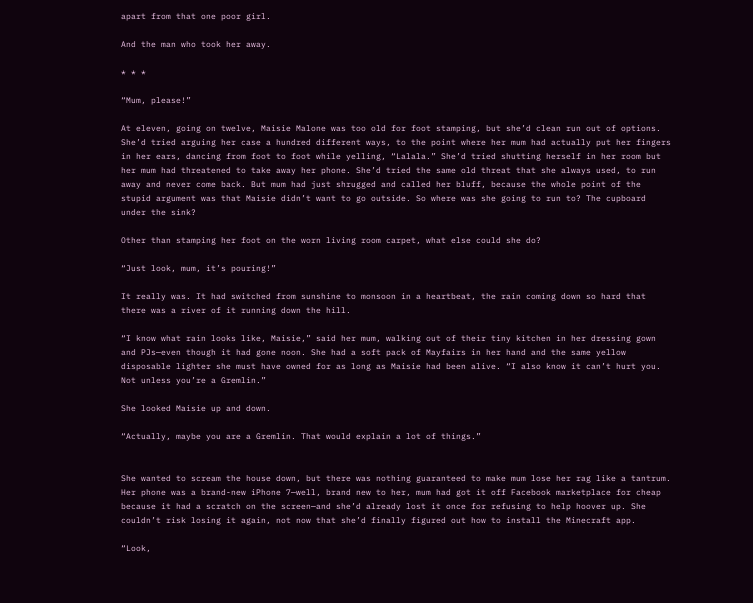apart from that one poor girl.

And the man who took her away.

* * *

“Mum, please!”

At eleven, going on twelve, Maisie Malone was too old for foot stamping, but she’d clean run out of options. She’d tried arguing her case a hundred different ways, to the point where her mum had actually put her fingers in her ears, dancing from foot to foot while yelling, “Lalala.” She’d tried shutting herself in her room but her mum had threatened to take away her phone. She’d tried the same old threat that she always used, to run away and never come back. But mum had just shrugged and called her bluff, because the whole point of the stupid argument was that Maisie didn’t want to go outside. So where was she going to run to? The cupboard under the sink?

Other than stamping her foot on the worn living room carpet, what else could she do?

“Just look, mum, it’s pouring!”

It really was. It had switched from sunshine to monsoon in a heartbeat, the rain coming down so hard that there was a river of it running down the hill.

“I know what rain looks like, Maisie,” said her mum, walking out of their tiny kitchen in her dressing gown and PJs—even though it had gone noon. She had a soft pack of Mayfairs in her hand and the same yellow disposable lighter she must have owned for as long as Maisie had been alive. “I also know it can’t hurt you. Not unless you’re a Gremlin.”

She looked Maisie up and down.

“Actually, maybe you are a Gremlin. That would explain a lot of things.”


She wanted to scream the house down, but there was nothing guaranteed to make mum lose her rag like a tantrum. Her phone was a brand-new iPhone 7—well, brand new to her, mum had got it off Facebook marketplace for cheap because it had a scratch on the screen—and she’d already lost it once for refusing to help hoover up. She couldn’t risk losing it again, not now that she’d finally figured out how to install the Minecraft app.

“Look,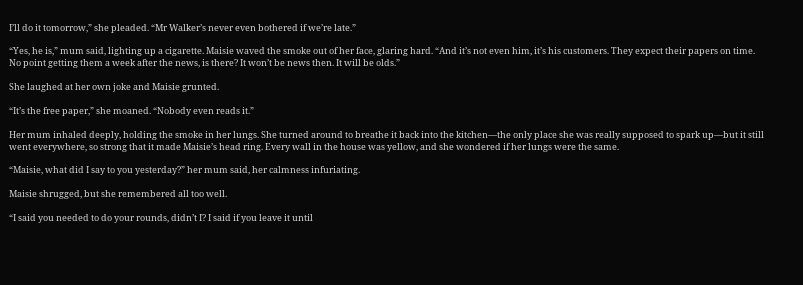I’ll do it tomorrow,” she pleaded. “Mr Walker’s never even bothered if we’re late.”

“Yes, he is,” mum said, lighting up a cigarette. Maisie waved the smoke out of her face, glaring hard. “And it’s not even him, it’s his customers. They expect their papers on time. No point getting them a week after the news, is there? It won’t be news then. It will be olds.”

She laughed at her own joke and Maisie grunted.

“It’s the free paper,” she moaned. “Nobody even reads it.”

Her mum inhaled deeply, holding the smoke in her lungs. She turned around to breathe it back into the kitchen—the only place she was really supposed to spark up—but it still went everywhere, so strong that it made Maisie’s head ring. Every wall in the house was yellow, and she wondered if her lungs were the same.

“Maisie, what did I say to you yesterday?” her mum said, her calmness infuriating.

Maisie shrugged, but she remembered all too well.

“I said you needed to do your rounds, didn’t I? I said if you leave it until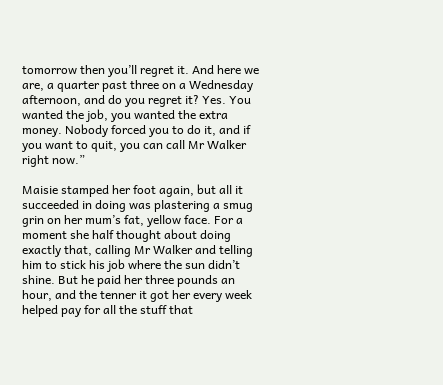tomorrow then you’ll regret it. And here we are, a quarter past three on a Wednesday afternoon, and do you regret it? Yes. You wanted the job, you wanted the extra money. Nobody forced you to do it, and if you want to quit, you can call Mr Walker right now.”

Maisie stamped her foot again, but all it succeeded in doing was plastering a smug grin on her mum’s fat, yellow face. For a moment she half thought about doing exactly that, calling Mr Walker and telling him to stick his job where the sun didn’t shine. But he paid her three pounds an hour, and the tenner it got her every week helped pay for all the stuff that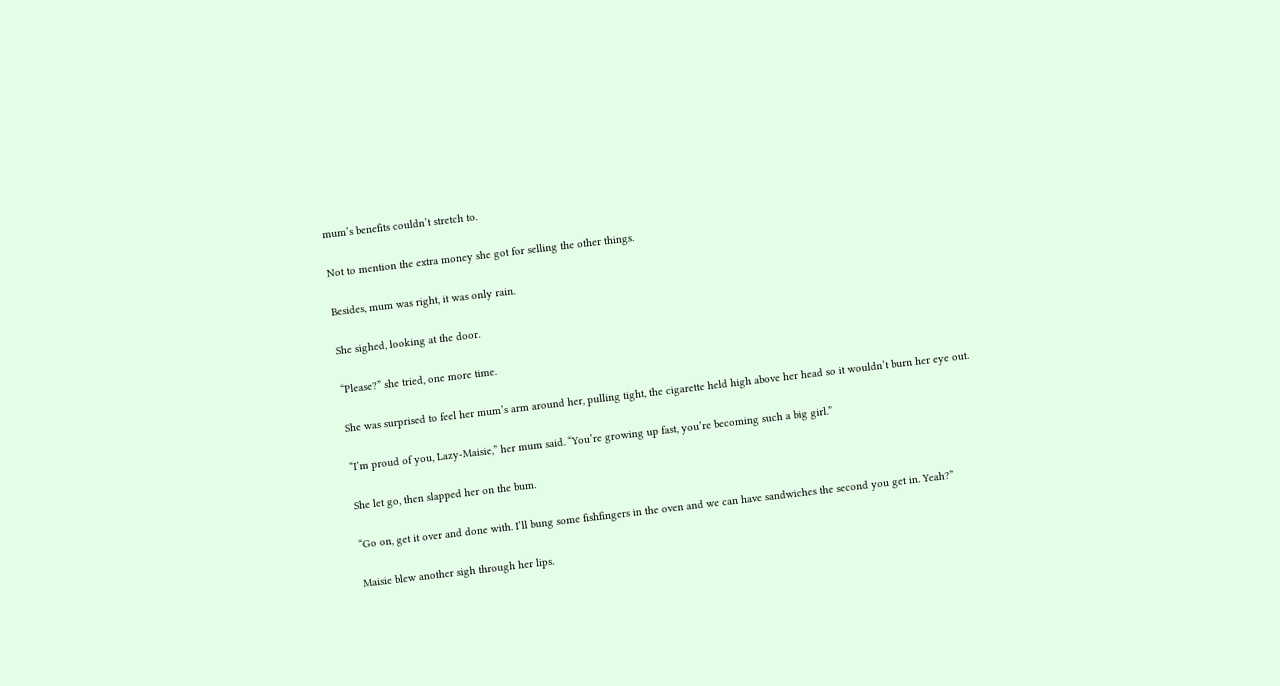mum’s benefits couldn’t stretch to.

Not to mention the extra money she got for selling the other things.

Besides, mum was right, it was only rain.

She sighed, looking at the door.

“Please?” she tried, one more time.

She was surprised to feel her mum’s arm around her, pulling tight, the cigarette held high above her head so it wouldn’t burn her eye out.

“I’m proud of you, Lazy-Maisie,” her mum said. “You’re growing up fast, you’re becoming such a big girl.”

She let go, then slapped her on the bum.

“Go on, get it over and done with. I’ll bung some fishfingers in the oven and we can have sandwiches the second you get in. Yeah?”

Maisie blew another sigh through her lips.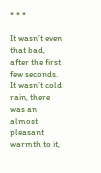* * *

It wasn’t even that bad, after the first few seconds. It wasn’t cold rain, there was an almost pleasant warmth to it,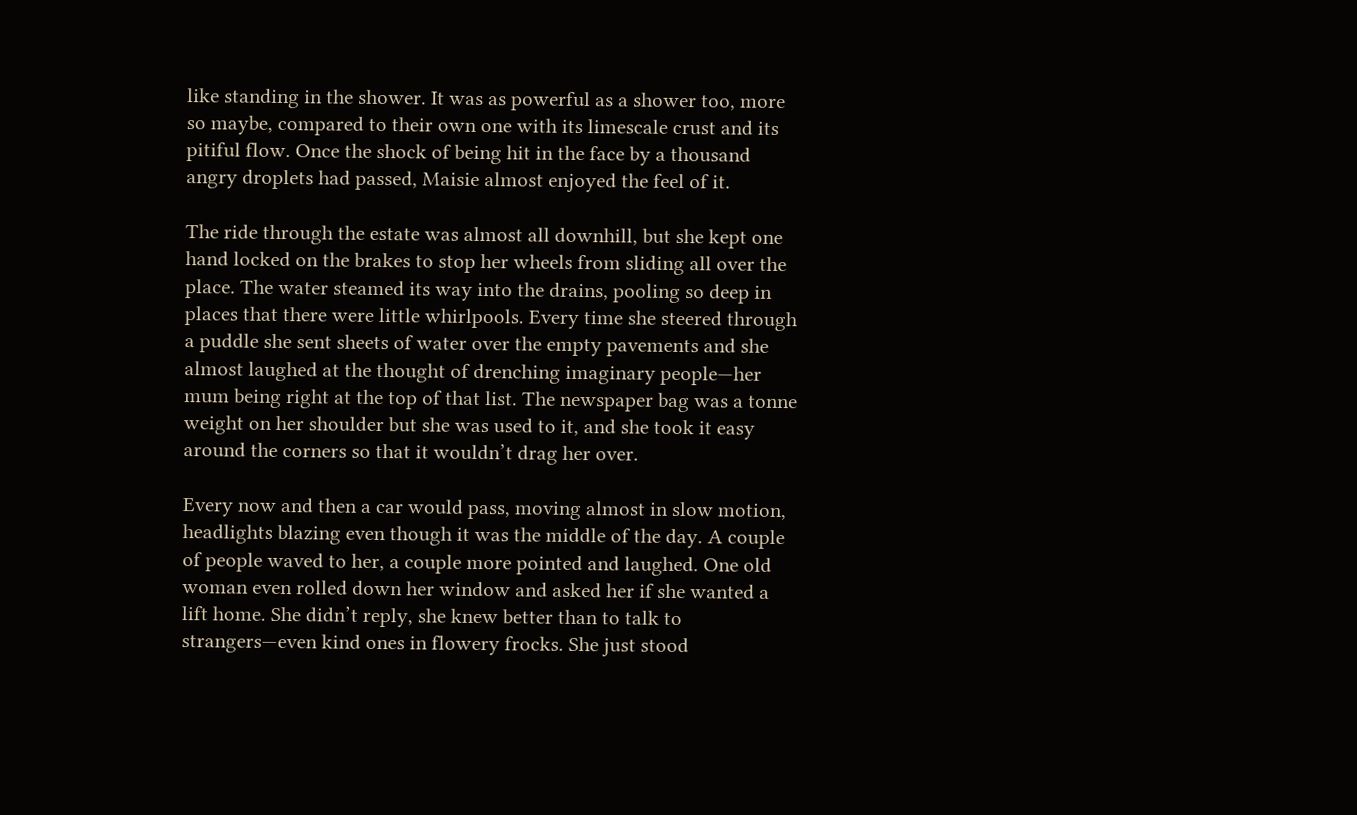like standing in the shower. It was as powerful as a shower too, more so maybe, compared to their own one with its limescale crust and its pitiful flow. Once the shock of being hit in the face by a thousand angry droplets had passed, Maisie almost enjoyed the feel of it.

The ride through the estate was almost all downhill, but she kept one hand locked on the brakes to stop her wheels from sliding all over the place. The water steamed its way into the drains, pooling so deep in places that there were little whirlpools. Every time she steered through a puddle she sent sheets of water over the empty pavements and she almost laughed at the thought of drenching imaginary people—her mum being right at the top of that list. The newspaper bag was a tonne weight on her shoulder but she was used to it, and she took it easy around the corners so that it wouldn’t drag her over.

Every now and then a car would pass, moving almost in slow motion, headlights blazing even though it was the middle of the day. A couple of people waved to her, a couple more pointed and laughed. One old woman even rolled down her window and asked her if she wanted a lift home. She didn’t reply, she knew better than to talk to strangers—even kind ones in flowery frocks. She just stood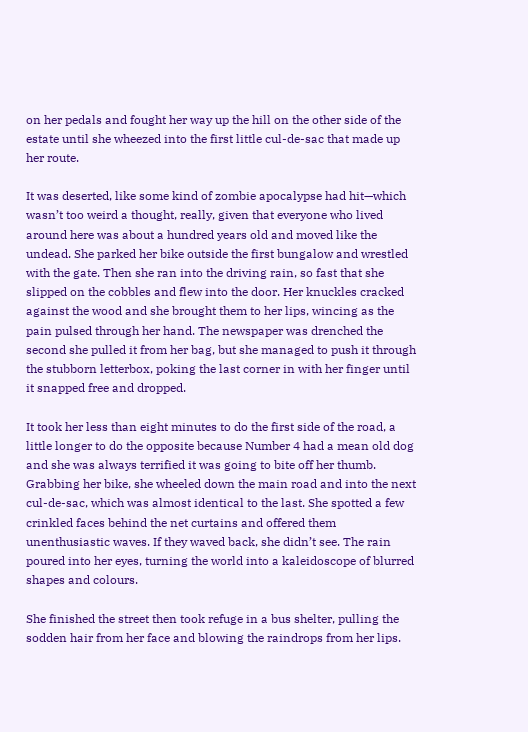on her pedals and fought her way up the hill on the other side of the estate until she wheezed into the first little cul-de-sac that made up her route.

It was deserted, like some kind of zombie apocalypse had hit—which wasn’t too weird a thought, really, given that everyone who lived around here was about a hundred years old and moved like the undead. She parked her bike outside the first bungalow and wrestled with the gate. Then she ran into the driving rain, so fast that she slipped on the cobbles and flew into the door. Her knuckles cracked against the wood and she brought them to her lips, wincing as the pain pulsed through her hand. The newspaper was drenched the second she pulled it from her bag, but she managed to push it through the stubborn letterbox, poking the last corner in with her finger until it snapped free and dropped.

It took her less than eight minutes to do the first side of the road, a little longer to do the opposite because Number 4 had a mean old dog and she was always terrified it was going to bite off her thumb. Grabbing her bike, she wheeled down the main road and into the next cul-de-sac, which was almost identical to the last. She spotted a few crinkled faces behind the net curtains and offered them unenthusiastic waves. If they waved back, she didn’t see. The rain poured into her eyes, turning the world into a kaleidoscope of blurred shapes and colours.

She finished the street then took refuge in a bus shelter, pulling the sodden hair from her face and blowing the raindrops from her lips.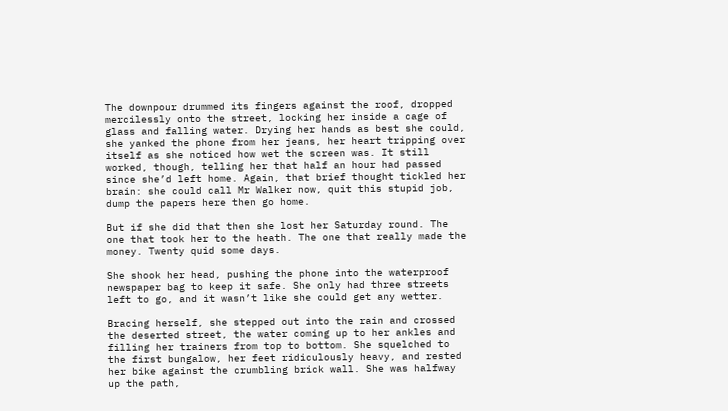The downpour drummed its fingers against the roof, dropped mercilessly onto the street, locking her inside a cage of glass and falling water. Drying her hands as best she could, she yanked the phone from her jeans, her heart tripping over itself as she noticed how wet the screen was. It still worked, though, telling her that half an hour had passed since she’d left home. Again, that brief thought tickled her brain: she could call Mr Walker now, quit this stupid job, dump the papers here then go home.

But if she did that then she lost her Saturday round. The one that took her to the heath. The one that really made the money. Twenty quid some days.

She shook her head, pushing the phone into the waterproof newspaper bag to keep it safe. She only had three streets left to go, and it wasn’t like she could get any wetter.

Bracing herself, she stepped out into the rain and crossed the deserted street, the water coming up to her ankles and filling her trainers from top to bottom. She squelched to the first bungalow, her feet ridiculously heavy, and rested her bike against the crumbling brick wall. She was halfway up the path,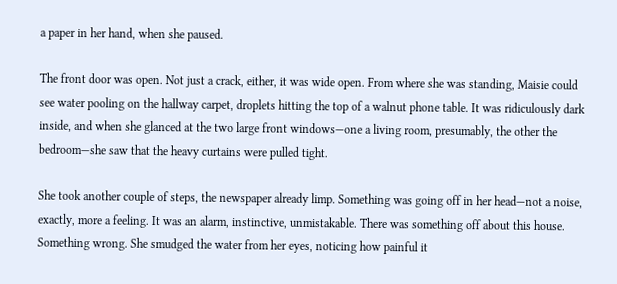a paper in her hand, when she paused.

The front door was open. Not just a crack, either, it was wide open. From where she was standing, Maisie could see water pooling on the hallway carpet, droplets hitting the top of a walnut phone table. It was ridiculously dark inside, and when she glanced at the two large front windows—one a living room, presumably, the other the bedroom—she saw that the heavy curtains were pulled tight.

She took another couple of steps, the newspaper already limp. Something was going off in her head—not a noise, exactly, more a feeling. It was an alarm, instinctive, unmistakable. There was something off about this house. Something wrong. She smudged the water from her eyes, noticing how painful it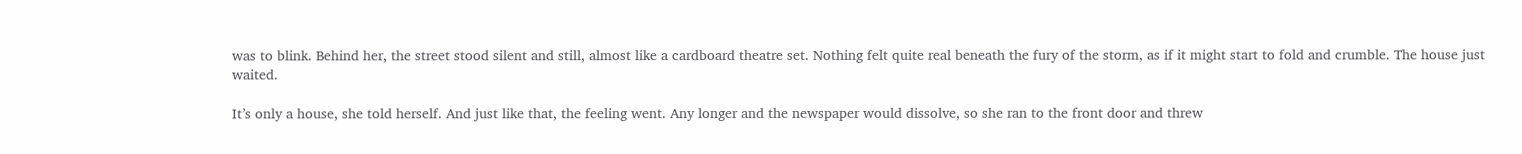was to blink. Behind her, the street stood silent and still, almost like a cardboard theatre set. Nothing felt quite real beneath the fury of the storm, as if it might start to fold and crumble. The house just waited.

It’s only a house, she told herself. And just like that, the feeling went. Any longer and the newspaper would dissolve, so she ran to the front door and threw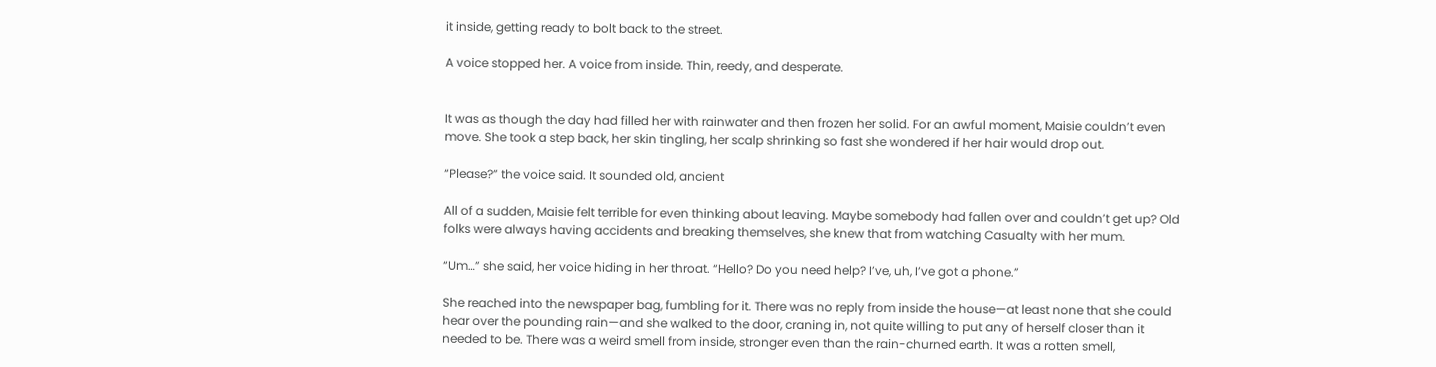it inside, getting ready to bolt back to the street.

A voice stopped her. A voice from inside. Thin, reedy, and desperate.


It was as though the day had filled her with rainwater and then frozen her solid. For an awful moment, Maisie couldn’t even move. She took a step back, her skin tingling, her scalp shrinking so fast she wondered if her hair would drop out.

“Please?” the voice said. It sounded old, ancient

All of a sudden, Maisie felt terrible for even thinking about leaving. Maybe somebody had fallen over and couldn’t get up? Old folks were always having accidents and breaking themselves, she knew that from watching Casualty with her mum.

“Um…” she said, her voice hiding in her throat. “Hello? Do you need help? I’ve, uh, I’ve got a phone.”

She reached into the newspaper bag, fumbling for it. There was no reply from inside the house—at least none that she could hear over the pounding rain—and she walked to the door, craning in, not quite willing to put any of herself closer than it needed to be. There was a weird smell from inside, stronger even than the rain-churned earth. It was a rotten smell,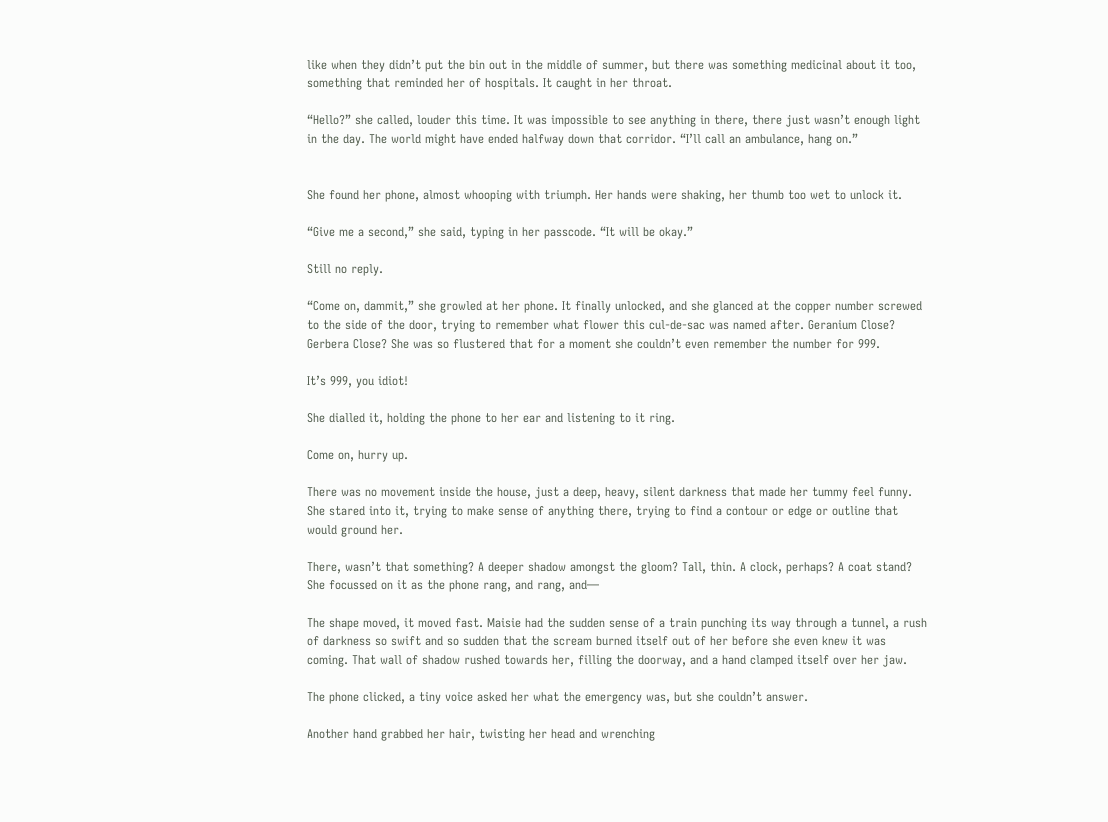like when they didn’t put the bin out in the middle of summer, but there was something medicinal about it too, something that reminded her of hospitals. It caught in her throat.

“Hello?” she called, louder this time. It was impossible to see anything in there, there just wasn’t enough light in the day. The world might have ended halfway down that corridor. “I’ll call an ambulance, hang on.”


She found her phone, almost whooping with triumph. Her hands were shaking, her thumb too wet to unlock it.

“Give me a second,” she said, typing in her passcode. “It will be okay.”

Still no reply.

“Come on, dammit,” she growled at her phone. It finally unlocked, and she glanced at the copper number screwed to the side of the door, trying to remember what flower this cul-de-sac was named after. Geranium Close? Gerbera Close? She was so flustered that for a moment she couldn’t even remember the number for 999.

It’s 999, you idiot!

She dialled it, holding the phone to her ear and listening to it ring.

Come on, hurry up.

There was no movement inside the house, just a deep, heavy, silent darkness that made her tummy feel funny. She stared into it, trying to make sense of anything there, trying to find a contour or edge or outline that would ground her.

There, wasn’t that something? A deeper shadow amongst the gloom? Tall, thin. A clock, perhaps? A coat stand? She focussed on it as the phone rang, and rang, and—

The shape moved, it moved fast. Maisie had the sudden sense of a train punching its way through a tunnel, a rush of darkness so swift and so sudden that the scream burned itself out of her before she even knew it was coming. That wall of shadow rushed towards her, filling the doorway, and a hand clamped itself over her jaw.

The phone clicked, a tiny voice asked her what the emergency was, but she couldn’t answer.

Another hand grabbed her hair, twisting her head and wrenching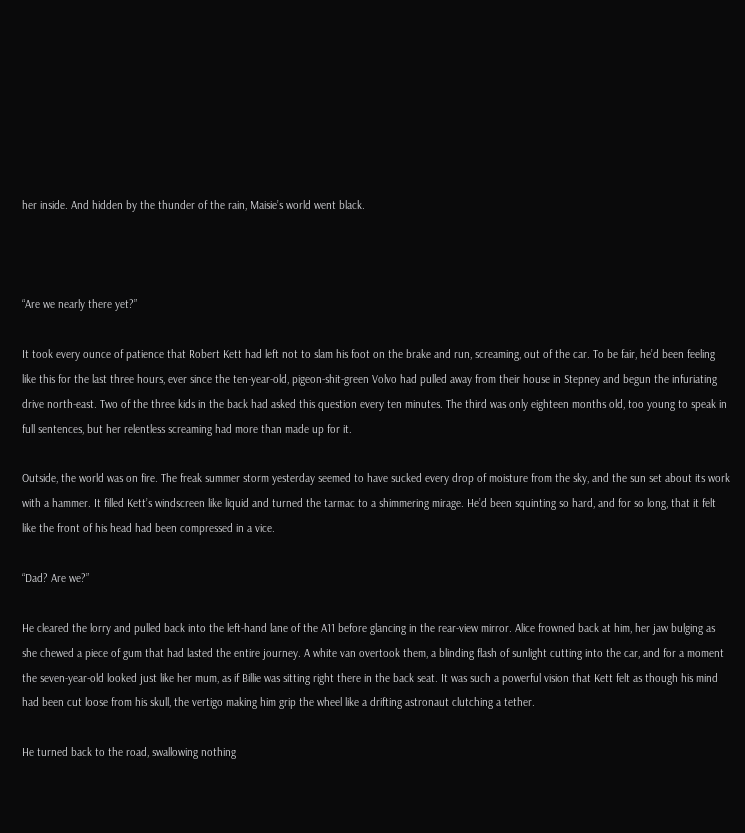her inside. And hidden by the thunder of the rain, Maisie’s world went black.



“Are we nearly there yet?”

It took every ounce of patience that Robert Kett had left not to slam his foot on the brake and run, screaming, out of the car. To be fair, he’d been feeling like this for the last three hours, ever since the ten-year-old, pigeon-shit-green Volvo had pulled away from their house in Stepney and begun the infuriating drive north-east. Two of the three kids in the back had asked this question every ten minutes. The third was only eighteen months old, too young to speak in full sentences, but her relentless screaming had more than made up for it.

Outside, the world was on fire. The freak summer storm yesterday seemed to have sucked every drop of moisture from the sky, and the sun set about its work with a hammer. It filled Kett’s windscreen like liquid and turned the tarmac to a shimmering mirage. He’d been squinting so hard, and for so long, that it felt like the front of his head had been compressed in a vice.

“Dad? Are we?”

He cleared the lorry and pulled back into the left-hand lane of the A11 before glancing in the rear-view mirror. Alice frowned back at him, her jaw bulging as she chewed a piece of gum that had lasted the entire journey. A white van overtook them, a blinding flash of sunlight cutting into the car, and for a moment the seven-year-old looked just like her mum, as if Billie was sitting right there in the back seat. It was such a powerful vision that Kett felt as though his mind had been cut loose from his skull, the vertigo making him grip the wheel like a drifting astronaut clutching a tether.

He turned back to the road, swallowing nothing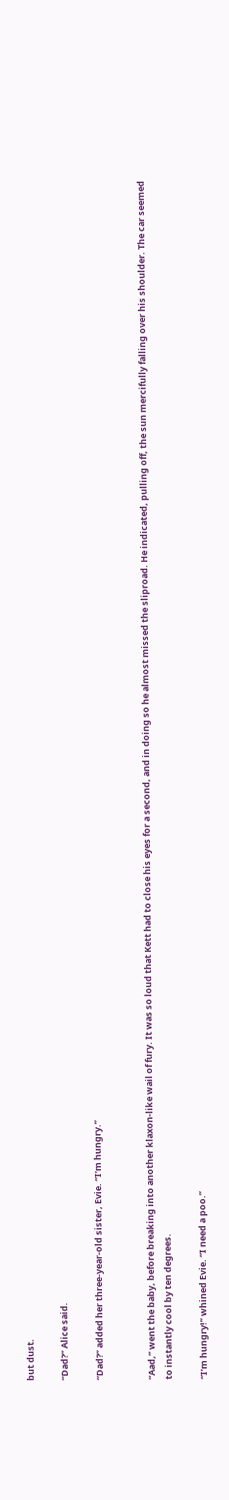but dust.

“Dad?” Alice said.

“Dad?” added her three-year-old sister, Evie. “I’m hungry.”


“Aad,” went the baby, before breaking into another klaxon-like wail of fury. It was so loud that Kett had to close his eyes for a second, and in doing so he almost missed the sliproad. He indicated, pulling off, the sun mercifully falling over his shoulder. The car seemed to instantly cool by ten degrees.

“I’m hungry!” whined Evie. “I need a poo.”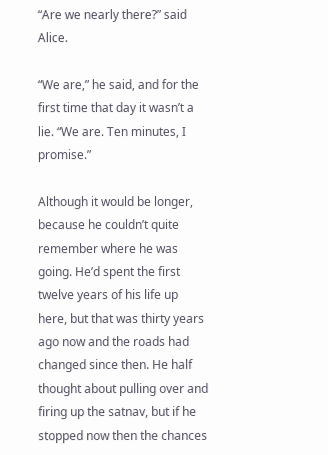“Are we nearly there?” said Alice.

“We are,” he said, and for the first time that day it wasn’t a lie. “We are. Ten minutes, I promise.”

Although it would be longer, because he couldn’t quite remember where he was going. He’d spent the first twelve years of his life up here, but that was thirty years ago now and the roads had changed since then. He half thought about pulling over and firing up the satnav, but if he stopped now then the chances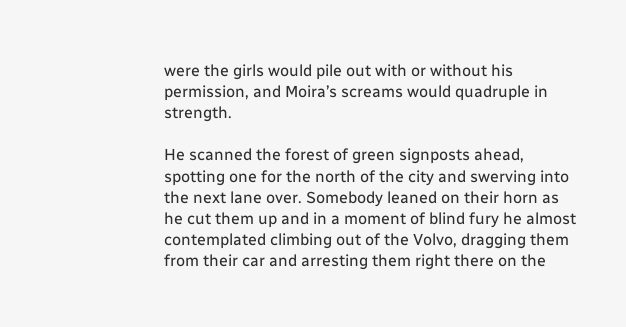were the girls would pile out with or without his permission, and Moira’s screams would quadruple in strength.

He scanned the forest of green signposts ahead, spotting one for the north of the city and swerving into the next lane over. Somebody leaned on their horn as he cut them up and in a moment of blind fury he almost contemplated climbing out of the Volvo, dragging them from their car and arresting them right there on the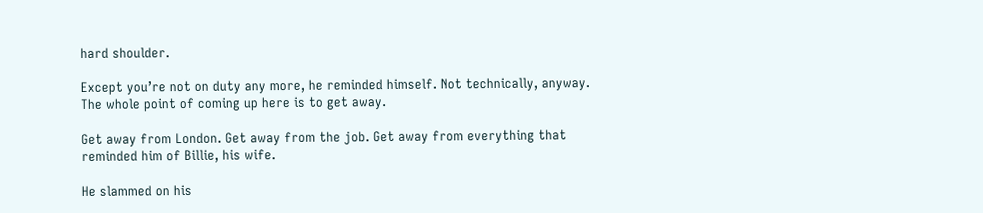hard shoulder.

Except you’re not on duty any more, he reminded himself. Not technically, anyway. The whole point of coming up here is to get away.

Get away from London. Get away from the job. Get away from everything that reminded him of Billie, his wife.

He slammed on his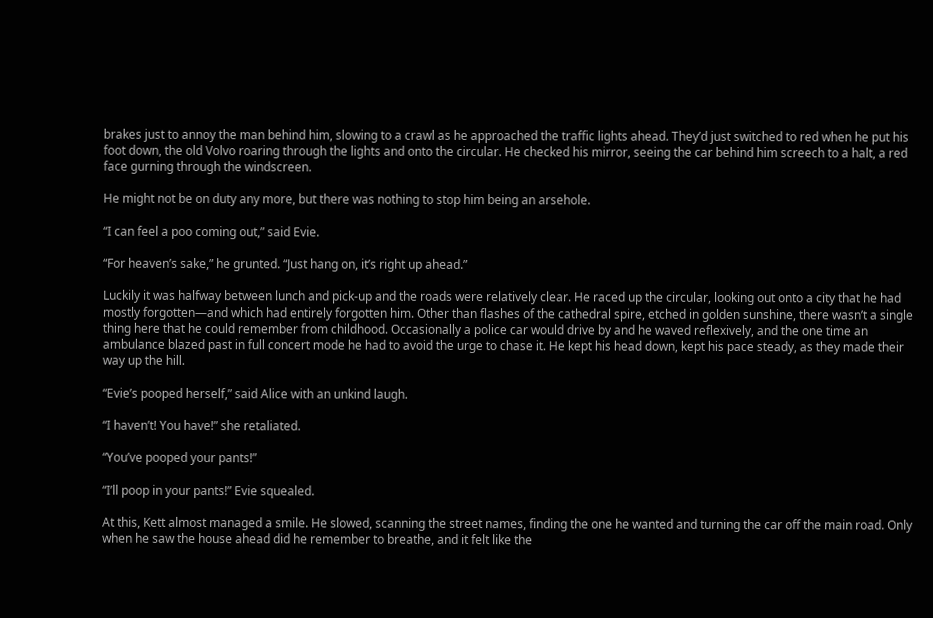brakes just to annoy the man behind him, slowing to a crawl as he approached the traffic lights ahead. They’d just switched to red when he put his foot down, the old Volvo roaring through the lights and onto the circular. He checked his mirror, seeing the car behind him screech to a halt, a red face gurning through the windscreen.

He might not be on duty any more, but there was nothing to stop him being an arsehole.

“I can feel a poo coming out,” said Evie.

“For heaven’s sake,” he grunted. “Just hang on, it’s right up ahead.”

Luckily it was halfway between lunch and pick-up and the roads were relatively clear. He raced up the circular, looking out onto a city that he had mostly forgotten—and which had entirely forgotten him. Other than flashes of the cathedral spire, etched in golden sunshine, there wasn’t a single thing here that he could remember from childhood. Occasionally a police car would drive by and he waved reflexively, and the one time an ambulance blazed past in full concert mode he had to avoid the urge to chase it. He kept his head down, kept his pace steady, as they made their way up the hill.

“Evie’s pooped herself,” said Alice with an unkind laugh.

“I haven’t! You have!” she retaliated.

“You’ve pooped your pants!”

“I’ll poop in your pants!” Evie squealed.

At this, Kett almost managed a smile. He slowed, scanning the street names, finding the one he wanted and turning the car off the main road. Only when he saw the house ahead did he remember to breathe, and it felt like the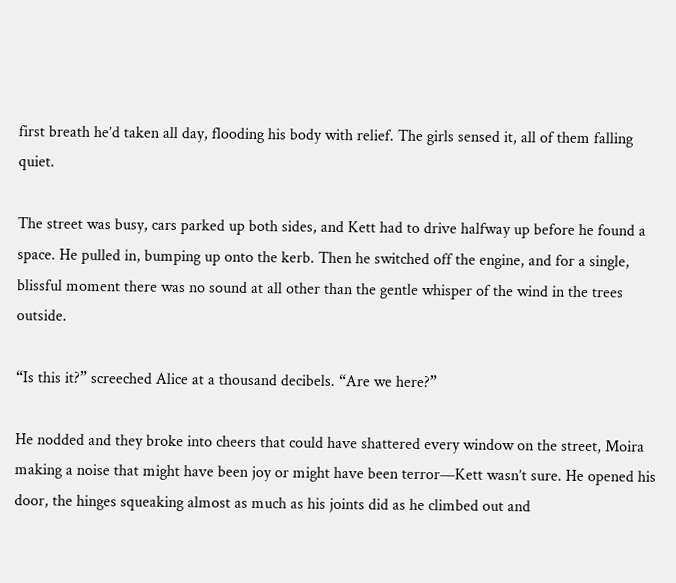first breath he’d taken all day, flooding his body with relief. The girls sensed it, all of them falling quiet.

The street was busy, cars parked up both sides, and Kett had to drive halfway up before he found a space. He pulled in, bumping up onto the kerb. Then he switched off the engine, and for a single, blissful moment there was no sound at all other than the gentle whisper of the wind in the trees outside.

“Is this it?” screeched Alice at a thousand decibels. “Are we here?”

He nodded and they broke into cheers that could have shattered every window on the street, Moira making a noise that might have been joy or might have been terror—Kett wasn’t sure. He opened his door, the hinges squeaking almost as much as his joints did as he climbed out and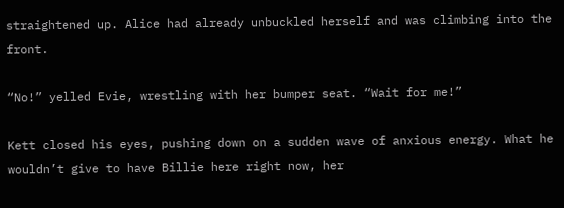straightened up. Alice had already unbuckled herself and was climbing into the front.

“No!” yelled Evie, wrestling with her bumper seat. “Wait for me!”

Kett closed his eyes, pushing down on a sudden wave of anxious energy. What he wouldn’t give to have Billie here right now, her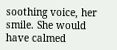soothing voice, her smile. She would have calmed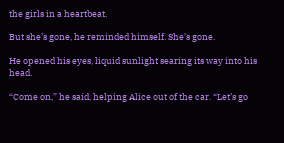the girls in a heartbeat.

But she’s gone, he reminded himself. She’s gone.

He opened his eyes, liquid sunlight searing its way into his head.

“Come on,” he said, helping Alice out of the car. “Let’s go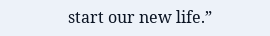start our new life.”